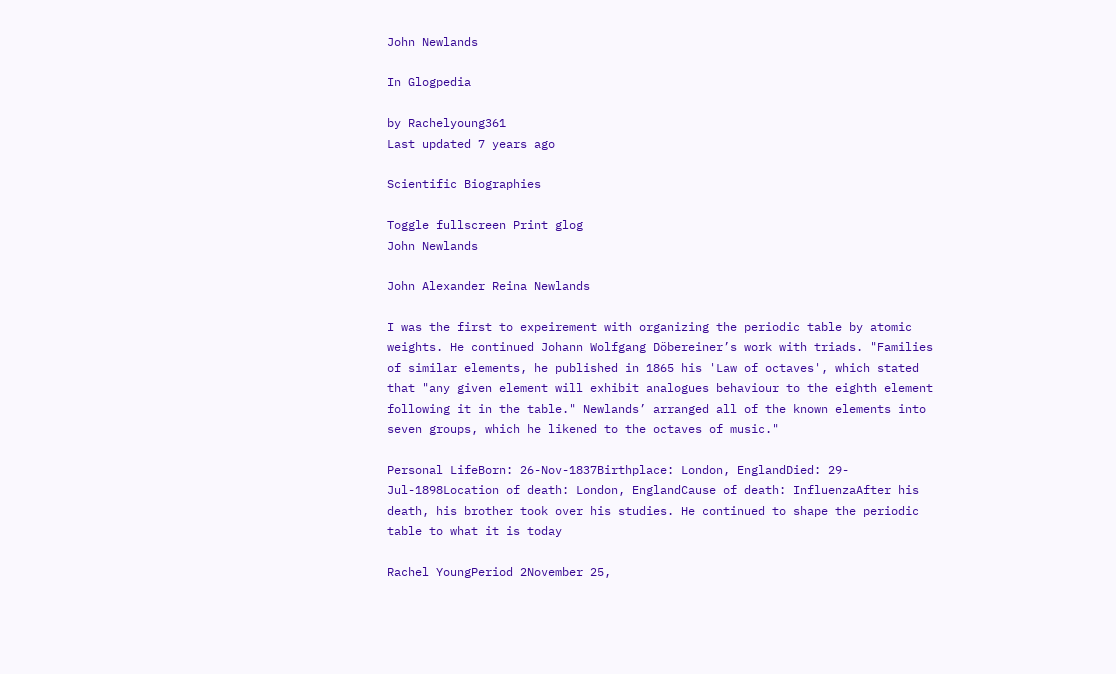John Newlands

In Glogpedia

by Rachelyoung361
Last updated 7 years ago

Scientific Biographies

Toggle fullscreen Print glog
John Newlands

John Alexander Reina Newlands

I was the first to expeirement with organizing the periodic table by atomic weights. He continued Johann Wolfgang Döbereiner’s work with triads. "Families of similar elements, he published in 1865 his 'Law of octaves', which stated that "any given element will exhibit analogues behaviour to the eighth element following it in the table." Newlands’ arranged all of the known elements into seven groups, which he likened to the octaves of music."

Personal LifeBorn: 26-Nov-1837Birthplace: London, EnglandDied: 29-Jul-1898Location of death: London, EnglandCause of death: InfluenzaAfter his death, his brother took over his studies. He continued to shape the periodic table to what it is today

Rachel YoungPeriod 2November 25,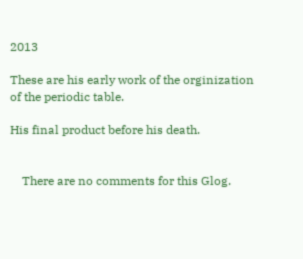2013

These are his early work of the orginization of the periodic table.

His final product before his death.


    There are no comments for this Glog.